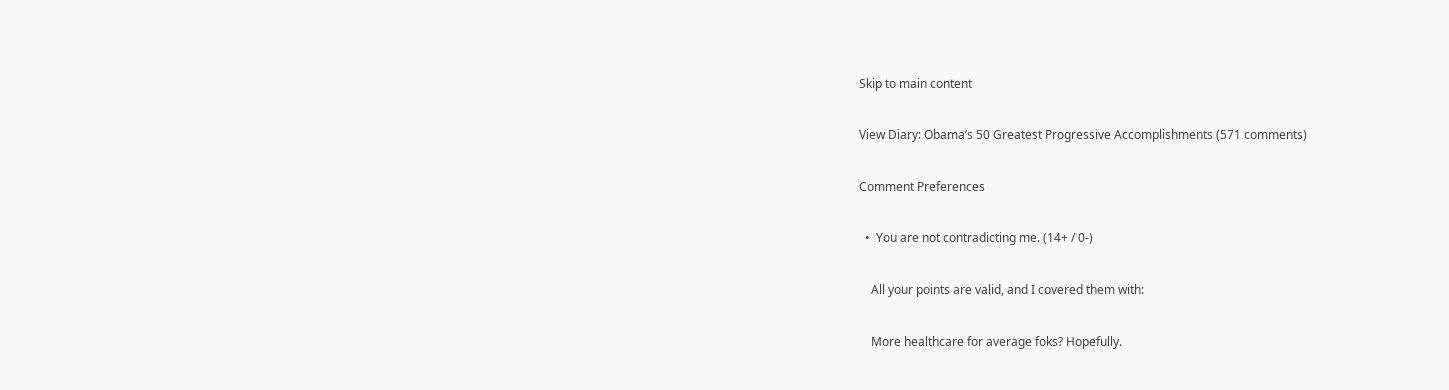Skip to main content

View Diary: Obama’s 50 Greatest Progressive Accomplishments (571 comments)

Comment Preferences

  •  You are not contradicting me. (14+ / 0-)

    All your points are valid, and I covered them with:

    More healthcare for average foks? Hopefully.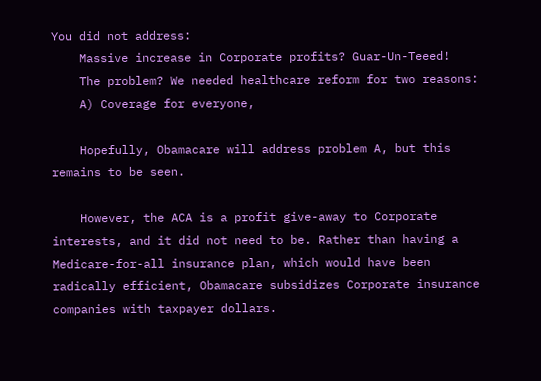You did not address:
    Massive increase in Corporate profits? Guar-Un-Teeed!
    The problem? We needed healthcare reform for two reasons:
    A) Coverage for everyone,

    Hopefully, Obamacare will address problem A, but this remains to be seen.

    However, the ACA is a profit give-away to Corporate interests, and it did not need to be. Rather than having a Medicare-for-all insurance plan, which would have been radically efficient, Obamacare subsidizes Corporate insurance companies with taxpayer dollars.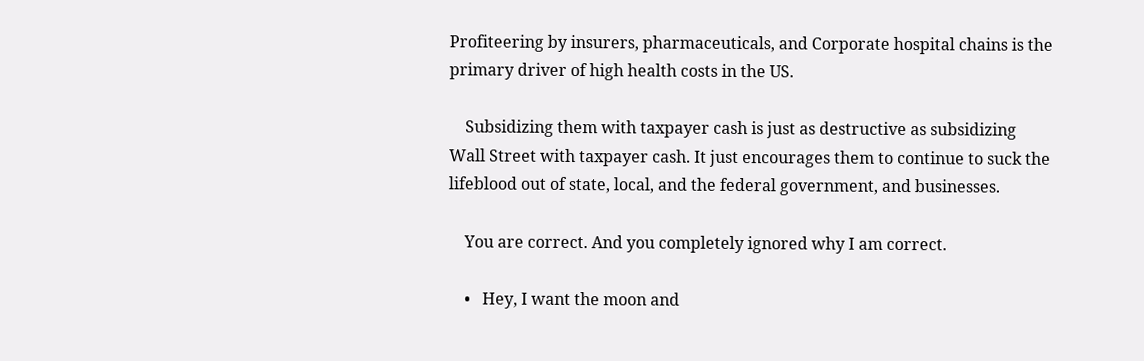Profiteering by insurers, pharmaceuticals, and Corporate hospital chains is the primary driver of high health costs in the US.

    Subsidizing them with taxpayer cash is just as destructive as subsidizing Wall Street with taxpayer cash. It just encourages them to continue to suck the lifeblood out of state, local, and the federal government, and businesses.

    You are correct. And you completely ignored why I am correct.

    •   Hey, I want the moon and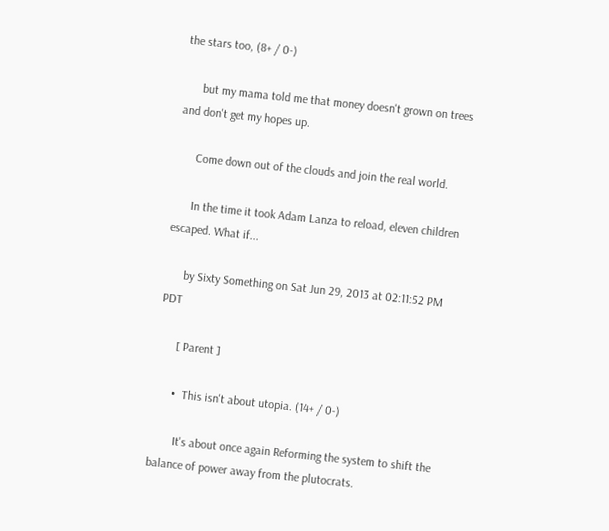the stars too, (8+ / 0-)

      but my mama told me that money doesn't grown on trees and don't get my hopes up.

      Come down out of the clouds and join the real world.

      In the time it took Adam Lanza to reload, eleven children escaped. What if...

      by Sixty Something on Sat Jun 29, 2013 at 02:11:52 PM PDT

      [ Parent ]

      •  This isn't about utopia. (14+ / 0-)

        It's about once again Reforming the system to shift the balance of power away from the plutocrats.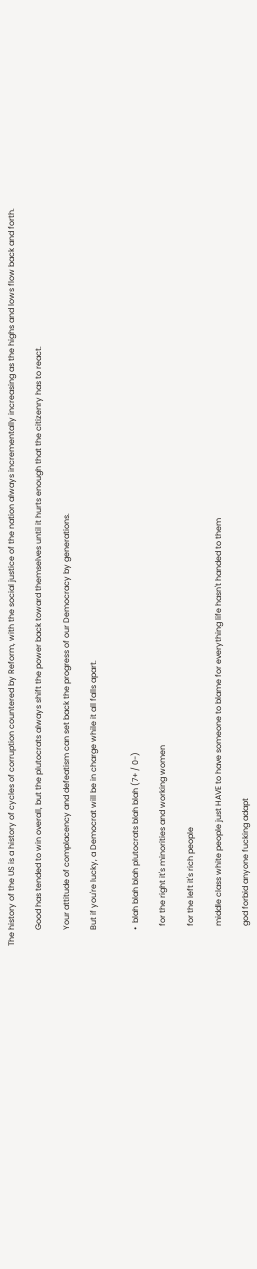The history of the US is a history of cycles of corruption countered by Reform, with the social justice of the nation always incrementally increasing as the highs and lows flow back and forth.

        Good has tended to win overall, but the plutocrats always shift the power back toward themselves until it hurts enough that the citizenry has to react.

        Your attitude of complacency and defeatism can set back the progress of our Democracy by generations.

        But if you're lucky, a Democrat will be in charge while it all falls apart.


        •  blah blah blah plutocrats blah blah (7+ / 0-)

          for the right it's minorities and working women

          for the left it's rich people

          middle class white people just HAVE to have someone to blame for everything life hasn't handed to them

          god forbid anyone fucking adapt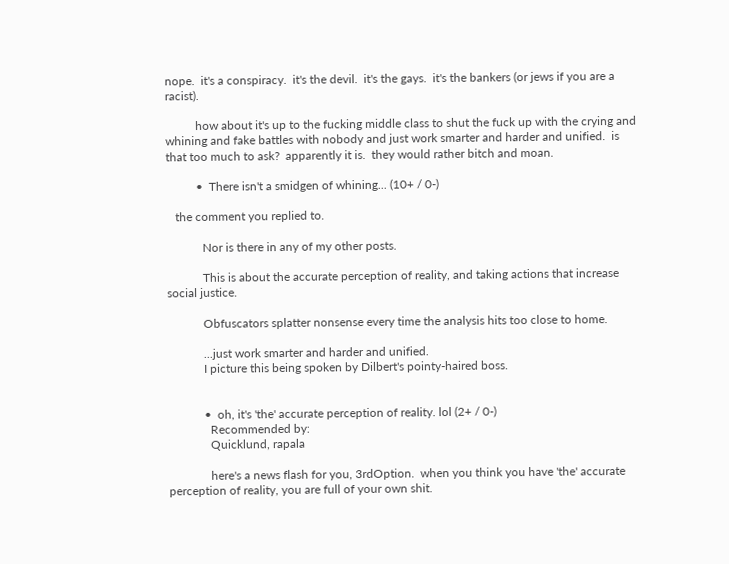nope.  it's a conspiracy.  it's the devil.  it's the gays.  it's the bankers (or jews if you are a racist).

          how about it's up to the fucking middle class to shut the fuck up with the crying and whining and fake battles with nobody and just work smarter and harder and unified.  is that too much to ask?  apparently it is.  they would rather bitch and moan.

          •  There isn't a smidgen of whining... (10+ / 0-)

   the comment you replied to.

            Nor is there in any of my other posts.

            This is about the accurate perception of reality, and taking actions that increase social justice.

            Obfuscators splatter nonsense every time the analysis hits too close to home.

            ...just work smarter and harder and unified.
            I picture this being spoken by Dilbert's pointy-haired boss.


            •  oh, it's 'the' accurate perception of reality. lol (2+ / 0-)
              Recommended by:
              Quicklund, rapala

              here's a news flash for you, 3rdOption.  when you think you have 'the' accurate perception of reality, you are full of your own shit.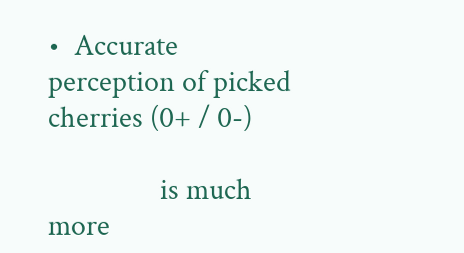•  Accurate perception of picked cherries (0+ / 0-)

                is much more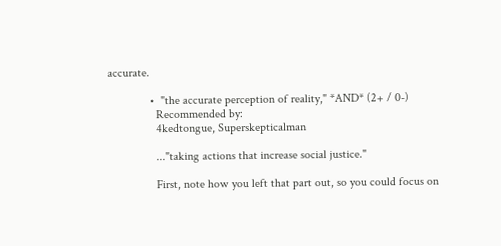accurate.

              •  "the accurate perception of reality," *AND* (2+ / 0-)
                Recommended by:
                4kedtongue, Superskepticalman

                ..."taking actions that increase social justice."

                First, note how you left that part out, so you could focus on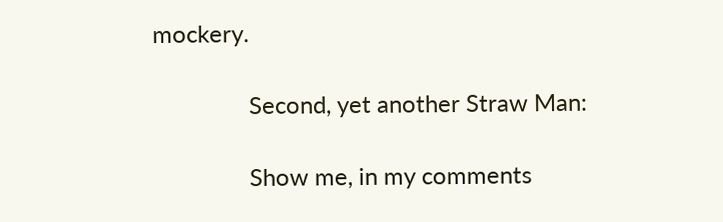mockery.

                Second, yet another Straw Man:

                Show me, in my comments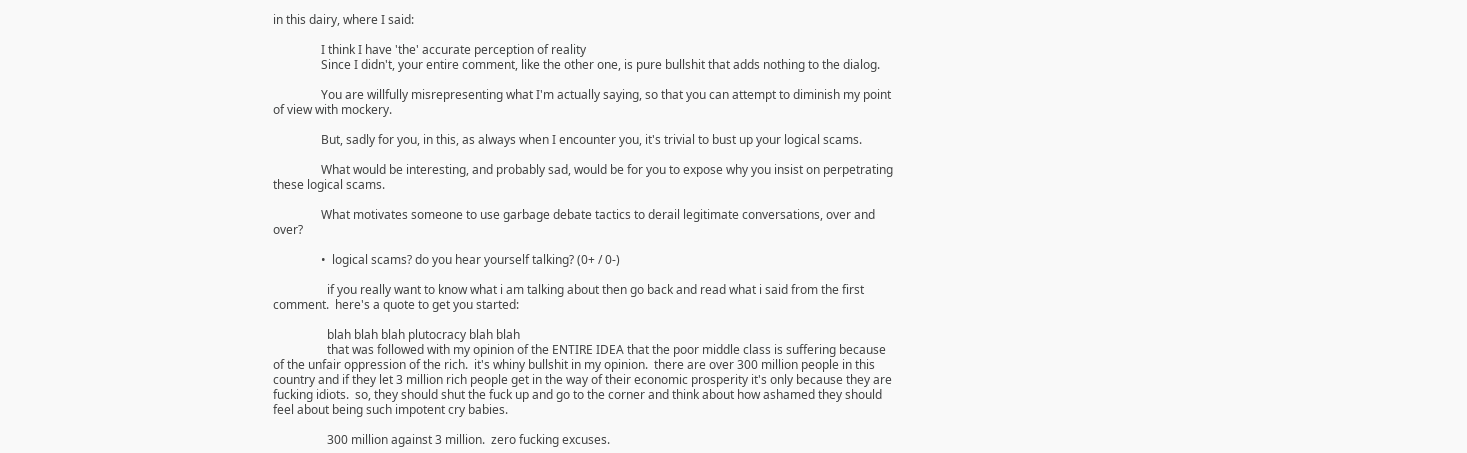in this dairy, where I said:

                I think I have 'the' accurate perception of reality
                Since I didn't, your entire comment, like the other one, is pure bullshit that adds nothing to the dialog.

                You are willfully misrepresenting what I'm actually saying, so that you can attempt to diminish my point of view with mockery.

                But, sadly for you, in this, as always when I encounter you, it's trivial to bust up your logical scams.

                What would be interesting, and probably sad, would be for you to expose why you insist on perpetrating these logical scams.

                What motivates someone to use garbage debate tactics to derail legitimate conversations, over and over?

                •  logical scams? do you hear yourself talking? (0+ / 0-)

                  if you really want to know what i am talking about then go back and read what i said from the first comment.  here's a quote to get you started:

                  blah blah blah plutocracy blah blah
                  that was followed with my opinion of the ENTIRE IDEA that the poor middle class is suffering because of the unfair oppression of the rich.  it's whiny bullshit in my opinion.  there are over 300 million people in this country and if they let 3 million rich people get in the way of their economic prosperity it's only because they are fucking idiots.  so, they should shut the fuck up and go to the corner and think about how ashamed they should feel about being such impotent cry babies.

                  300 million against 3 million.  zero fucking excuses.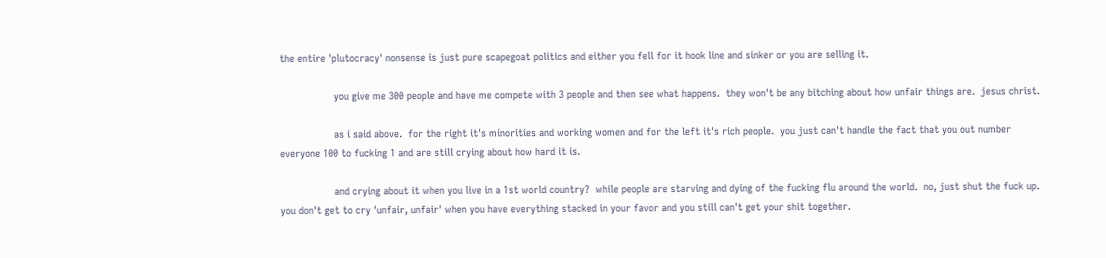the entire 'plutocracy' nonsense is just pure scapegoat politics and either you fell for it hook line and sinker or you are selling it.

                  you give me 300 people and have me compete with 3 people and then see what happens.  they won't be any bitching about how unfair things are.  jesus christ.

                  as i said above.  for the right it's minorities and working women and for the left it's rich people.  you just can't handle the fact that you out number everyone 100 to fucking 1 and are still crying about how hard it is.

                  and crying about it when you live in a 1st world country?  while people are starving and dying of the fucking flu around the world.  no, just shut the fuck up.  you don't get to cry 'unfair, unfair' when you have everything stacked in your favor and you still can't get your shit together.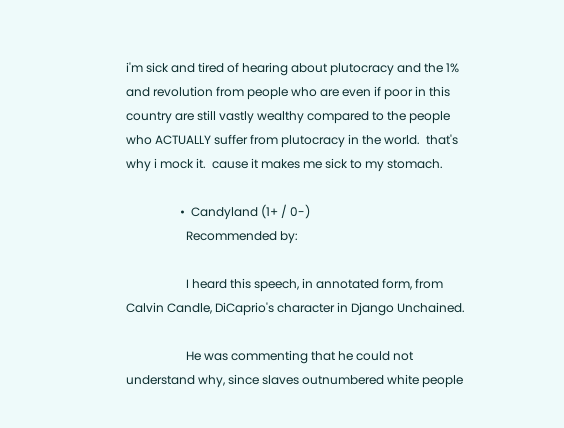i'm sick and tired of hearing about plutocracy and the 1% and revolution from people who are even if poor in this country are still vastly wealthy compared to the people who ACTUALLY suffer from plutocracy in the world.  that's why i mock it.  cause it makes me sick to my stomach.

                  •  Candyland (1+ / 0-)
                    Recommended by:

                    I heard this speech, in annotated form, from Calvin Candle, DiCaprio's character in Django Unchained.

                    He was commenting that he could not understand why, since slaves outnumbered white people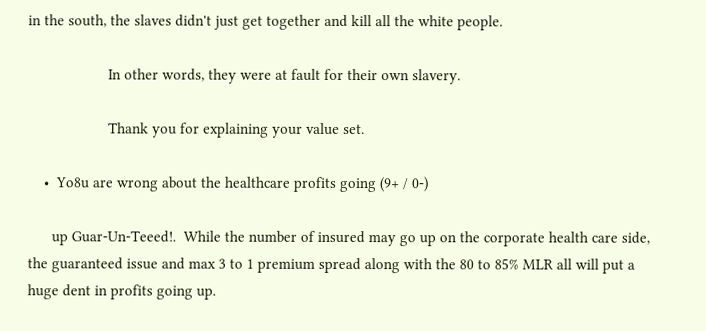in the south, the slaves didn't just get together and kill all the white people.

                    In other words, they were at fault for their own slavery.

                    Thank you for explaining your value set.

    •  Yo8u are wrong about the healthcare profits going (9+ / 0-)

      up Guar-Un-Teeed!.  While the number of insured may go up on the corporate health care side, the guaranteed issue and max 3 to 1 premium spread along with the 80 to 85% MLR all will put a huge dent in profits going up.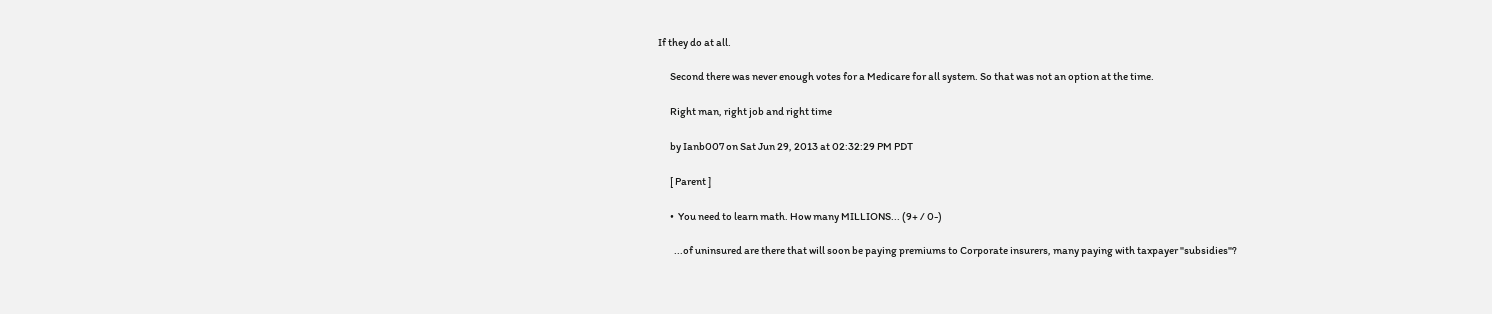If they do at all.

      Second there was never enough votes for a Medicare for all system. So that was not an option at the time.

      Right man, right job and right time

      by Ianb007 on Sat Jun 29, 2013 at 02:32:29 PM PDT

      [ Parent ]

      •  You need to learn math. How many MILLIONS... (9+ / 0-)

        ...of uninsured are there that will soon be paying premiums to Corporate insurers, many paying with taxpayer "subsidies"?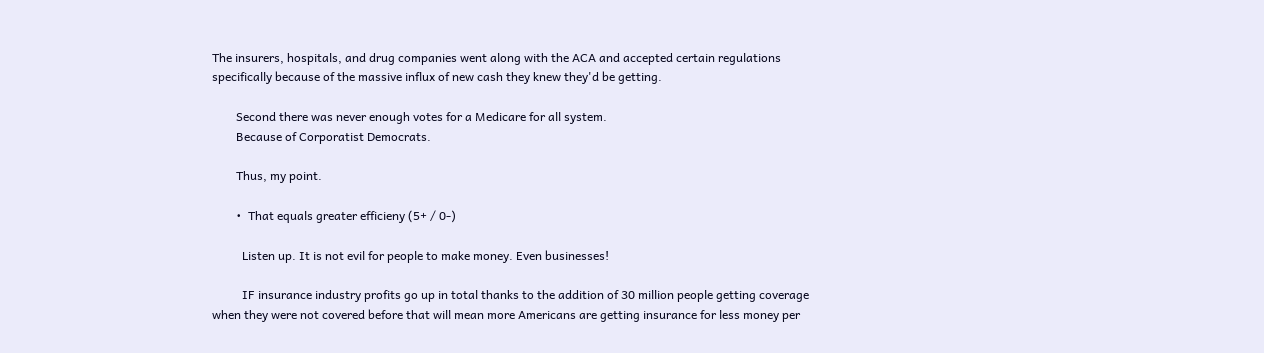The insurers, hospitals, and drug companies went along with the ACA and accepted certain regulations specifically because of the massive influx of new cash they knew they'd be getting.

        Second there was never enough votes for a Medicare for all system.
        Because of Corporatist Democrats.

        Thus, my point.

        •  That equals greater efficieny (5+ / 0-)

          Listen up. It is not evil for people to make money. Even businesses!

          IF insurance industry profits go up in total thanks to the addition of 30 million people getting coverage when they were not covered before that will mean more Americans are getting insurance for less money per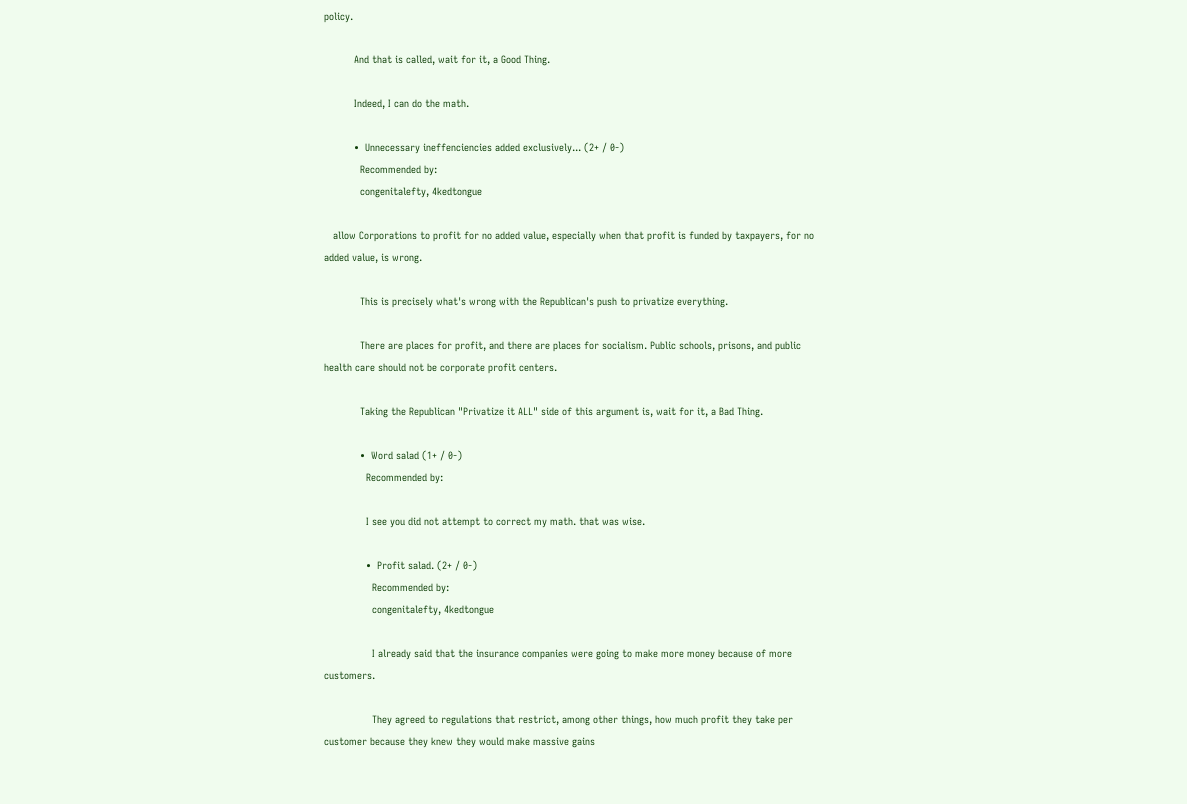policy.

          And that is called, wait for it, a Good Thing.

          Indeed, I can do the math.

          •  Unnecessary ineffenciencies added exclusively... (2+ / 0-)
            Recommended by:
            congenitalefty, 4kedtongue

   allow Corporations to profit for no added value, especially when that profit is funded by taxpayers, for no added value, is wrong.

            This is precisely what's wrong with the Republican's push to privatize everything.

            There are places for profit, and there are places for socialism. Public schools, prisons, and public health care should not be corporate profit centers.

            Taking the Republican "Privatize it ALL" side of this argument is, wait for it, a Bad Thing.

            •  Word salad (1+ / 0-)
              Recommended by:

              I see you did not attempt to correct my math. that was wise.

              •  Profit salad. (2+ / 0-)
                Recommended by:
                congenitalefty, 4kedtongue

                I already said that the insurance companies were going to make more money because of more customers.

                They agreed to regulations that restrict, among other things, how much profit they take per customer because they knew they would make massive gains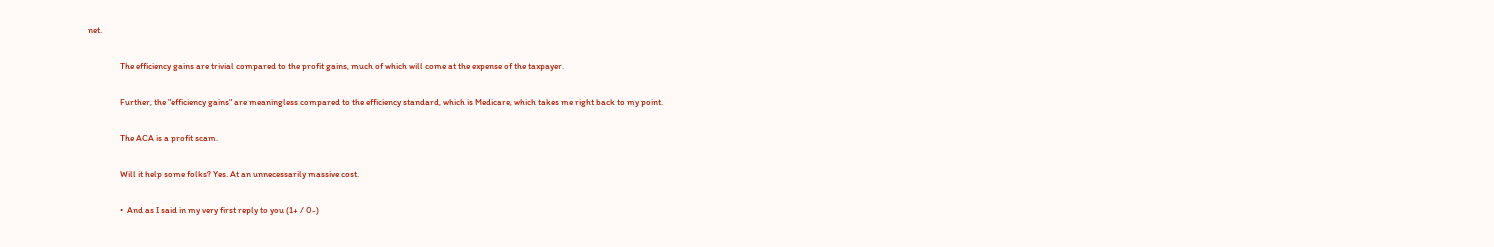net.

                The efficiency gains are trivial compared to the profit gains, much of which will come at the expense of the taxpayer.

                Further, the "efficiency gains" are meaningless compared to the efficiency standard, which is Medicare, which takes me right back to my point.

                The ACA is a profit scam.

                Will it help some folks? Yes. At an unnecessarily massive cost.

                •  And as I said in my very first reply to you (1+ / 0-)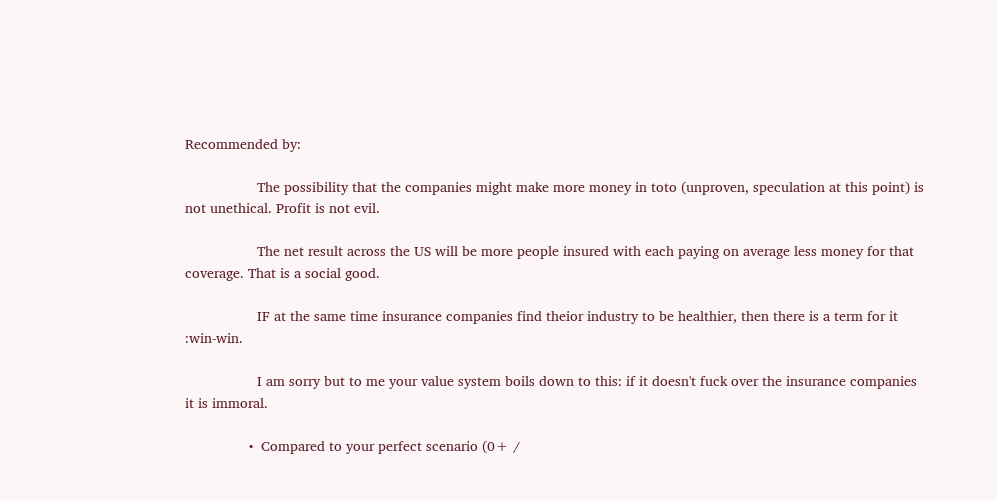Recommended by:

                  The possibility that the companies might make more money in toto (unproven, speculation at this point) is not unethical. Profit is not evil.

                  The net result across the US will be more people insured with each paying on average less money for that coverage. That is a social good.

                  IF at the same time insurance companies find theior industry to be healthier, then there is a term for it :win-win.

                  I am sorry but to me your value system boils down to this: if it doesn't fuck over the insurance companies it is immoral.

                •  Compared to your perfect scenario (0+ /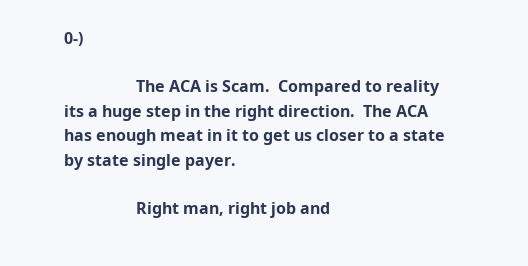0-)

                  The ACA is Scam.  Compared to reality its a huge step in the right direction.  The ACA has enough meat in it to get us closer to a state by state single payer.

                  Right man, right job and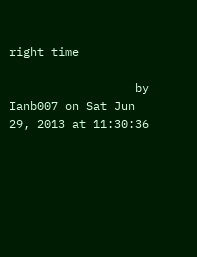right time

                  by Ianb007 on Sat Jun 29, 2013 at 11:30:36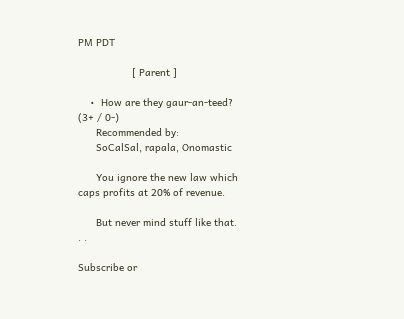PM PDT

                  [ Parent ]

    •  How are they gaur-an-teed? (3+ / 0-)
      Recommended by:
      SoCalSal, rapala, Onomastic

      You ignore the new law which caps profits at 20% of revenue.

      But never mind stuff like that. . .

Subscribe or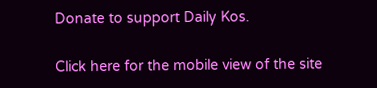Donate to support Daily Kos.

Click here for the mobile view of the site